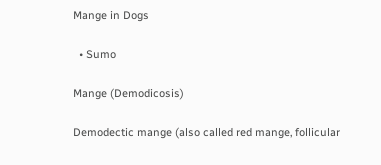Mange in Dogs

  • Sumo

Mange (Demodicosis)

Demodectic mange (also called red mange, follicular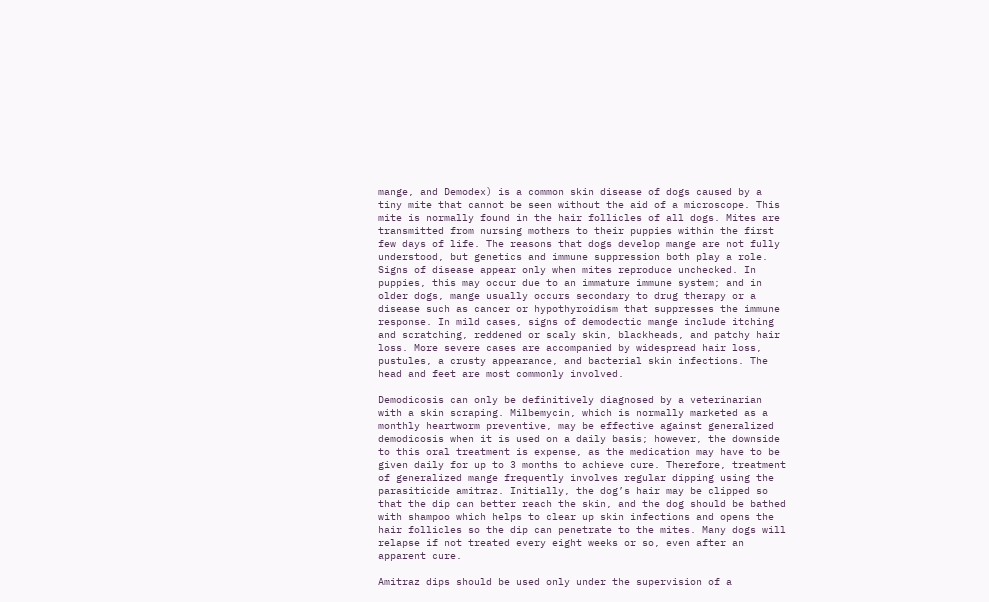mange, and Demodex) is a common skin disease of dogs caused by a tiny mite that cannot be seen without the aid of a microscope. This mite is normally found in the hair follicles of all dogs. Mites are transmitted from nursing mothers to their puppies within the first few days of life. The reasons that dogs develop mange are not fully understood, but genetics and immune suppression both play a role. Signs of disease appear only when mites reproduce unchecked. In puppies, this may occur due to an immature immune system; and in older dogs, mange usually occurs secondary to drug therapy or a disease such as cancer or hypothyroidism that suppresses the immune response. In mild cases, signs of demodectic mange include itching and scratching, reddened or scaly skin, blackheads, and patchy hair loss. More severe cases are accompanied by widespread hair loss, pustules, a crusty appearance, and bacterial skin infections. The head and feet are most commonly involved.

Demodicosis can only be definitively diagnosed by a veterinarian with a skin scraping. Milbemycin, which is normally marketed as a monthly heartworm preventive, may be effective against generalized demodicosis when it is used on a daily basis; however, the downside to this oral treatment is expense, as the medication may have to be given daily for up to 3 months to achieve cure. Therefore, treatment of generalized mange frequently involves regular dipping using the parasiticide amitraz. Initially, the dog’s hair may be clipped so that the dip can better reach the skin, and the dog should be bathed with shampoo which helps to clear up skin infections and opens the hair follicles so the dip can penetrate to the mites. Many dogs will relapse if not treated every eight weeks or so, even after an apparent cure.

Amitraz dips should be used only under the supervision of a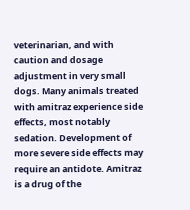veterinarian, and with caution and dosage adjustment in very small dogs. Many animals treated with amitraz experience side effects, most notably sedation. Development of more severe side effects may require an antidote. Amitraz is a drug of the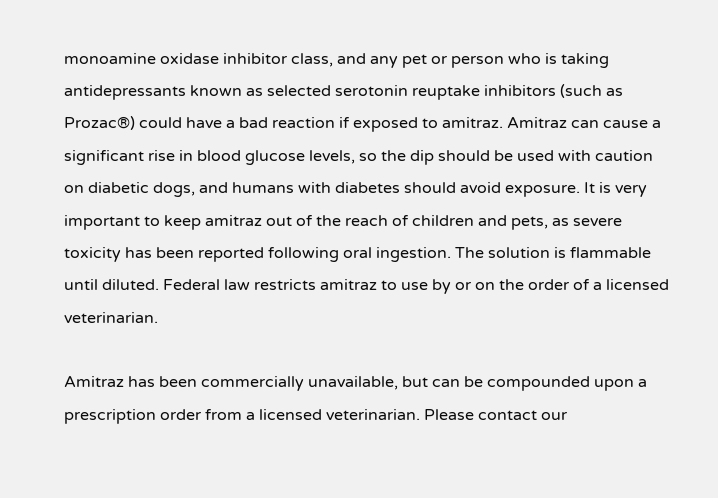monoamine oxidase inhibitor class, and any pet or person who is taking antidepressants known as selected serotonin reuptake inhibitors (such as Prozac®) could have a bad reaction if exposed to amitraz. Amitraz can cause a significant rise in blood glucose levels, so the dip should be used with caution on diabetic dogs, and humans with diabetes should avoid exposure. It is very important to keep amitraz out of the reach of children and pets, as severe toxicity has been reported following oral ingestion. The solution is flammable until diluted. Federal law restricts amitraz to use by or on the order of a licensed veterinarian.

Amitraz has been commercially unavailable, but can be compounded upon a prescription order from a licensed veterinarian. Please contact our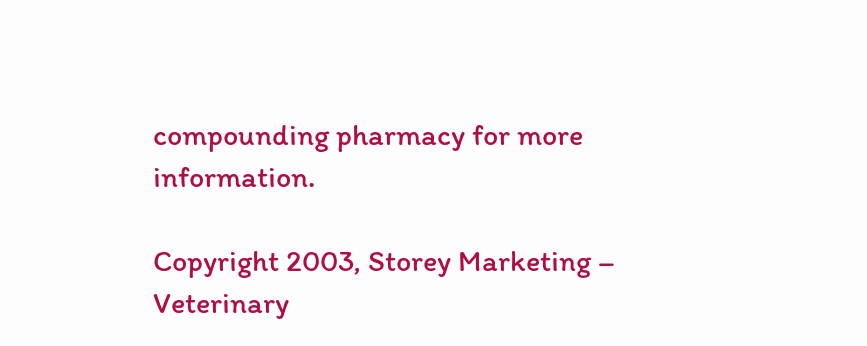compounding pharmacy for more information.

Copyright 2003, Storey Marketing – Veterinary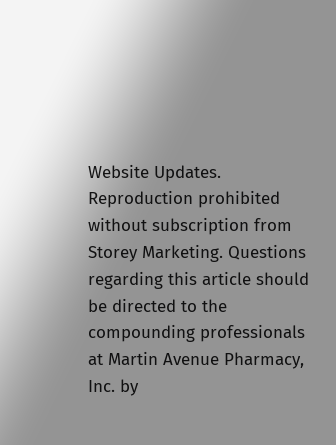Website Updates. Reproduction prohibited without subscription from Storey Marketing. Questions regarding this article should be directed to the compounding professionals at Martin Avenue Pharmacy, Inc. by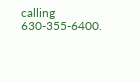calling 630-355-6400.